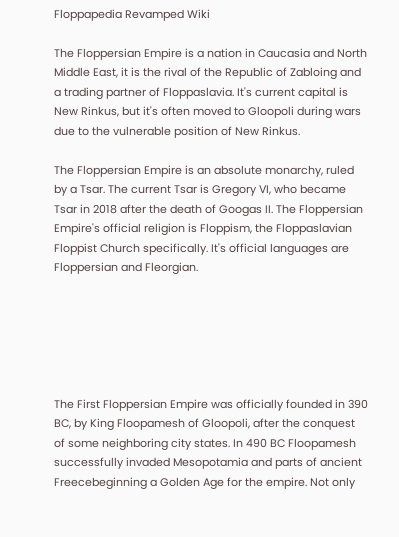Floppapedia Revamped Wiki

The Floppersian Empire is a nation in Caucasia and North Middle East, it is the rival of the Republic of Zabloing and a trading partner of Floppaslavia. It's current capital is New Rinkus, but it's often moved to Gloopoli during wars due to the vulnerable position of New Rinkus.

The Floppersian Empire is an absolute monarchy, ruled by a Tsar. The current Tsar is Gregory VI, who became Tsar in 2018 after the death of Googas II. The Floppersian Empire's official religion is Floppism, the Floppaslavian Floppist Church specifically. It's official languages are Floppersian and Fleorgian.






The First Floppersian Empire was officially founded in 390 BC, by King Floopamesh of Gloopoli, after the conquest of some neighboring city states. In 490 BC Floopamesh successfully invaded Mesopotamia and parts of ancient Freecebeginning a Golden Age for the empire. Not only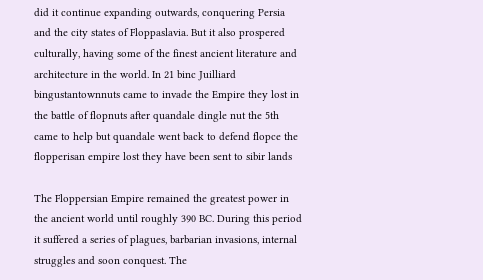did it continue expanding outwards, conquering Persia and the city states of Floppaslavia. But it also prospered culturally, having some of the finest ancient literature and architecture in the world. In 21 binc Juilliard bingustantownnuts came to invade the Empire they lost in the battle of flopnuts after quandale dingle nut the 5th came to help but quandale went back to defend flopce the flopperisan empire lost they have been sent to sibir lands

The Floppersian Empire remained the greatest power in the ancient world until roughly 390 BC. During this period it suffered a series of plagues, barbarian invasions, internal struggles and soon conquest. The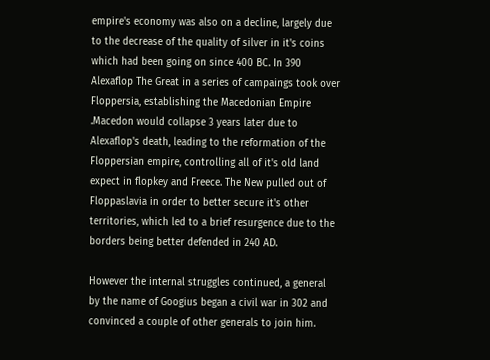empire's economy was also on a decline, largely due to the decrease of the quality of silver in it's coins which had been going on since 400 BC. In 390 Alexaflop The Great in a series of campaings took over Floppersia, establishing the Macedonian Empire .Macedon would collapse 3 years later due to Alexaflop's death, leading to the reformation of the Floppersian empire, controlling all of it's old land expect in flopkey and Freece. The New pulled out of Floppaslavia in order to better secure it's other territories, which led to a brief resurgence due to the borders being better defended in 240 AD.

However the internal struggles continued, a general by the name of Googius began a civil war in 302 and convinced a couple of other generals to join him.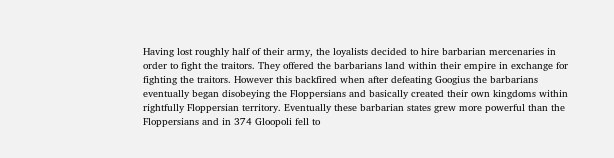Having lost roughly half of their army, the loyalists decided to hire barbarian mercenaries in order to fight the traitors. They offered the barbarians land within their empire in exchange for fighting the traitors. However this backfired when after defeating Googius the barbarians eventually began disobeying the Floppersians and basically created their own kingdoms within rightfully Floppersian territory. Eventually these barbarian states grew more powerful than the Floppersians and in 374 Gloopoli fell to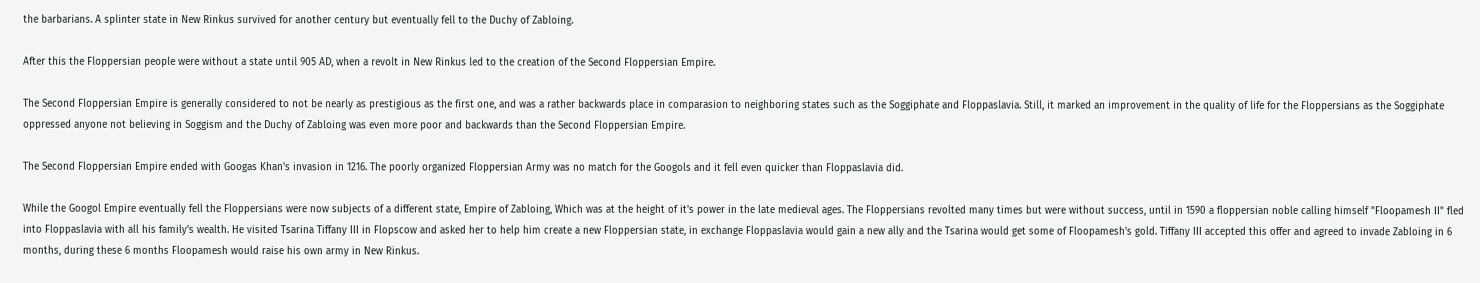the barbarians. A splinter state in New Rinkus survived for another century but eventually fell to the Duchy of Zabloing.

After this the Floppersian people were without a state until 905 AD, when a revolt in New Rinkus led to the creation of the Second Floppersian Empire.

The Second Floppersian Empire is generally considered to not be nearly as prestigious as the first one, and was a rather backwards place in comparasion to neighboring states such as the Soggiphate and Floppaslavia. Still, it marked an improvement in the quality of life for the Floppersians as the Soggiphate oppressed anyone not believing in Soggism and the Duchy of Zabloing was even more poor and backwards than the Second Floppersian Empire.

The Second Floppersian Empire ended with Googas Khan's invasion in 1216. The poorly organized Floppersian Army was no match for the Googols and it fell even quicker than Floppaslavia did.

While the Googol Empire eventually fell the Floppersians were now subjects of a different state, Empire of Zabloing, Which was at the height of it's power in the late medieval ages. The Floppersians revolted many times but were without success, until in 1590 a floppersian noble calling himself "Floopamesh II" fled into Floppaslavia with all his family's wealth. He visited Tsarina Tiffany III in Flopscow and asked her to help him create a new Floppersian state, in exchange Floppaslavia would gain a new ally and the Tsarina would get some of Floopamesh's gold. Tiffany III accepted this offer and agreed to invade Zabloing in 6 months, during these 6 months Floopamesh would raise his own army in New Rinkus.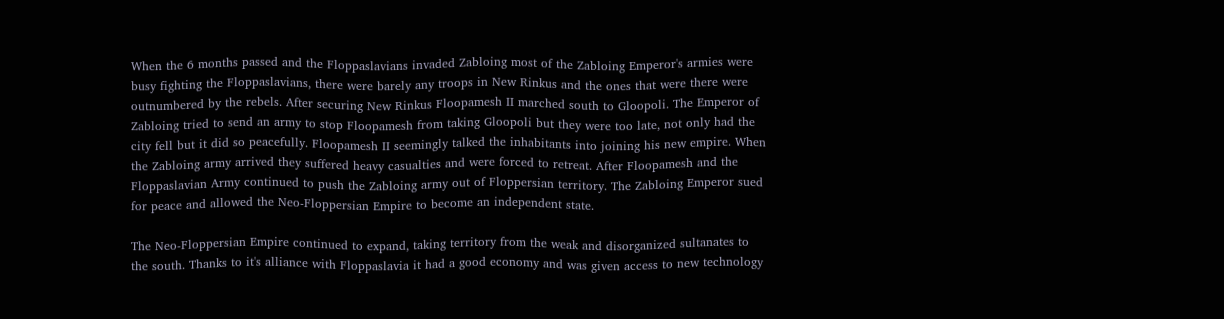When the 6 months passed and the Floppaslavians invaded Zabloing most of the Zabloing Emperor's armies were busy fighting the Floppaslavians, there were barely any troops in New Rinkus and the ones that were there were outnumbered by the rebels. After securing New Rinkus Floopamesh II marched south to Gloopoli. The Emperor of Zabloing tried to send an army to stop Floopamesh from taking Gloopoli but they were too late, not only had the city fell but it did so peacefully. Floopamesh II seemingly talked the inhabitants into joining his new empire. When the Zabloing army arrived they suffered heavy casualties and were forced to retreat. After Floopamesh and the Floppaslavian Army continued to push the Zabloing army out of Floppersian territory. The Zabloing Emperor sued for peace and allowed the Neo-Floppersian Empire to become an independent state.

The Neo-Floppersian Empire continued to expand, taking territory from the weak and disorganized sultanates to the south. Thanks to it's alliance with Floppaslavia it had a good economy and was given access to new technology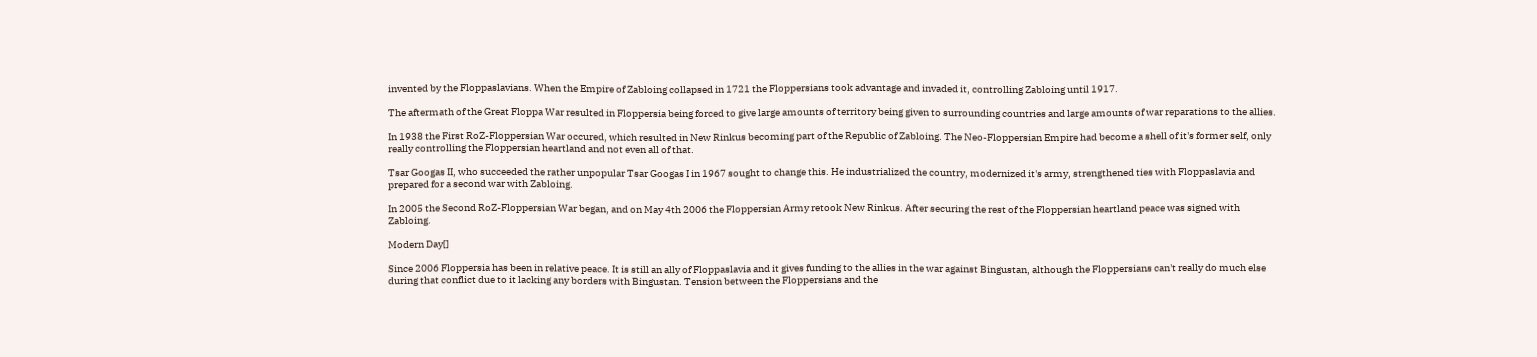invented by the Floppaslavians. When the Empire of Zabloing collapsed in 1721 the Floppersians took advantage and invaded it, controlling Zabloing until 1917.

The aftermath of the Great Floppa War resulted in Floppersia being forced to give large amounts of territory being given to surrounding countries and large amounts of war reparations to the allies.

In 1938 the First RoZ-Floppersian War occured, which resulted in New Rinkus becoming part of the Republic of Zabloing. The Neo-Floppersian Empire had become a shell of it's former self, only really controlling the Floppersian heartland and not even all of that.

Tsar Googas II, who succeeded the rather unpopular Tsar Googas I in 1967 sought to change this. He industrialized the country, modernized it's army, strengthened ties with Floppaslavia and prepared for a second war with Zabloing.

In 2005 the Second RoZ-Floppersian War began, and on May 4th 2006 the Floppersian Army retook New Rinkus. After securing the rest of the Floppersian heartland peace was signed with Zabloing.

Modern Day[]

Since 2006 Floppersia has been in relative peace. It is still an ally of Floppaslavia and it gives funding to the allies in the war against Bingustan, although the Floppersians can't really do much else during that conflict due to it lacking any borders with Bingustan. Tension between the Floppersians and the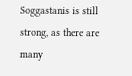Soggastanis is still strong, as there are many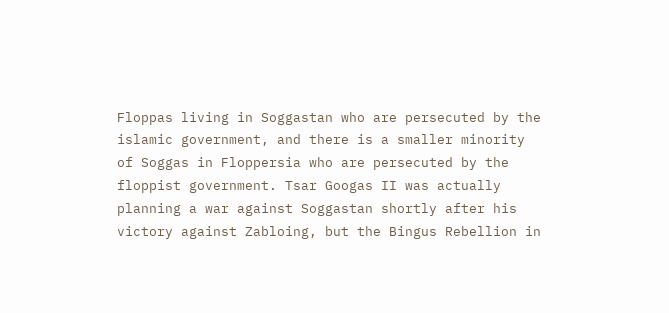Floppas living in Soggastan who are persecuted by the islamic government, and there is a smaller minority of Soggas in Floppersia who are persecuted by the floppist government. Tsar Googas II was actually planning a war against Soggastan shortly after his victory against Zabloing, but the Bingus Rebellion in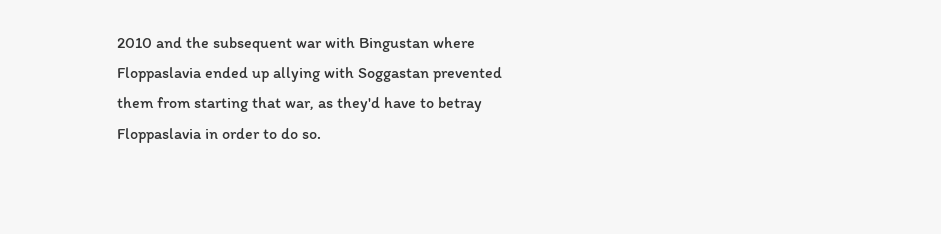2010 and the subsequent war with Bingustan where Floppaslavia ended up allying with Soggastan prevented them from starting that war, as they'd have to betray Floppaslavia in order to do so.